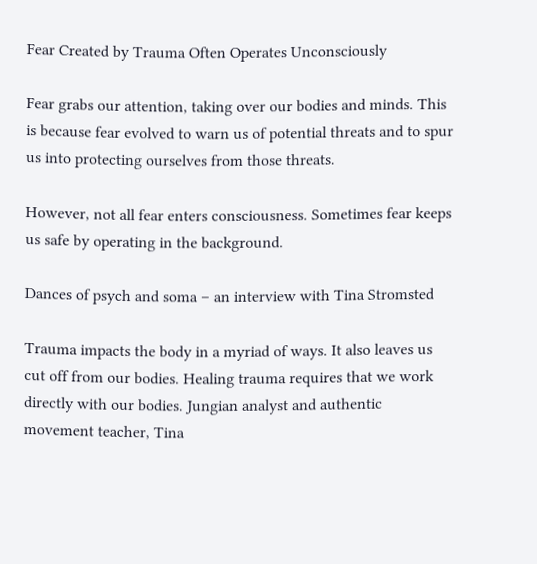Fear Created by Trauma Often Operates Unconsciously

Fear grabs our attention, taking over our bodies and minds. This is because fear evolved to warn us of potential threats and to spur us into protecting ourselves from those threats.

However, not all fear enters consciousness. Sometimes fear keeps us safe by operating in the background.

Dances of psych and soma – an interview with Tina Stromsted

Trauma impacts the body in a myriad of ways. It also leaves us cut off from our bodies. Healing trauma requires that we work directly with our bodies. Jungian analyst and authentic movement teacher, Tina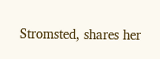Stromsted, shares her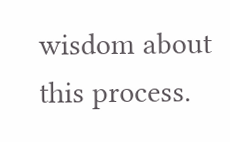wisdom about this process.